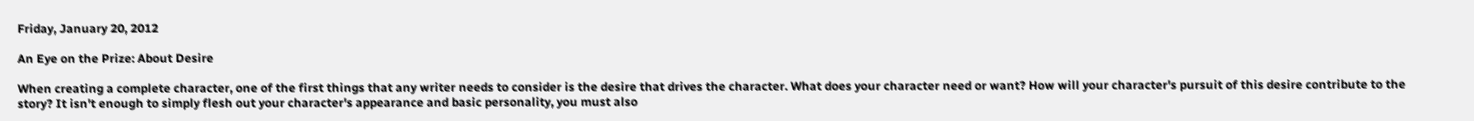Friday, January 20, 2012

An Eye on the Prize: About Desire

When creating a complete character, one of the first things that any writer needs to consider is the desire that drives the character. What does your character need or want? How will your character's pursuit of this desire contribute to the story? It isn't enough to simply flesh out your character's appearance and basic personality, you must also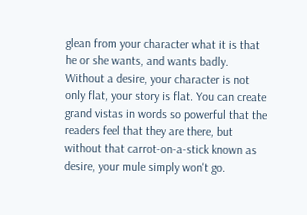glean from your character what it is that he or she wants, and wants badly. Without a desire, your character is not only flat, your story is flat. You can create grand vistas in words so powerful that the readers feel that they are there, but without that carrot-on-a-stick known as desire, your mule simply won't go.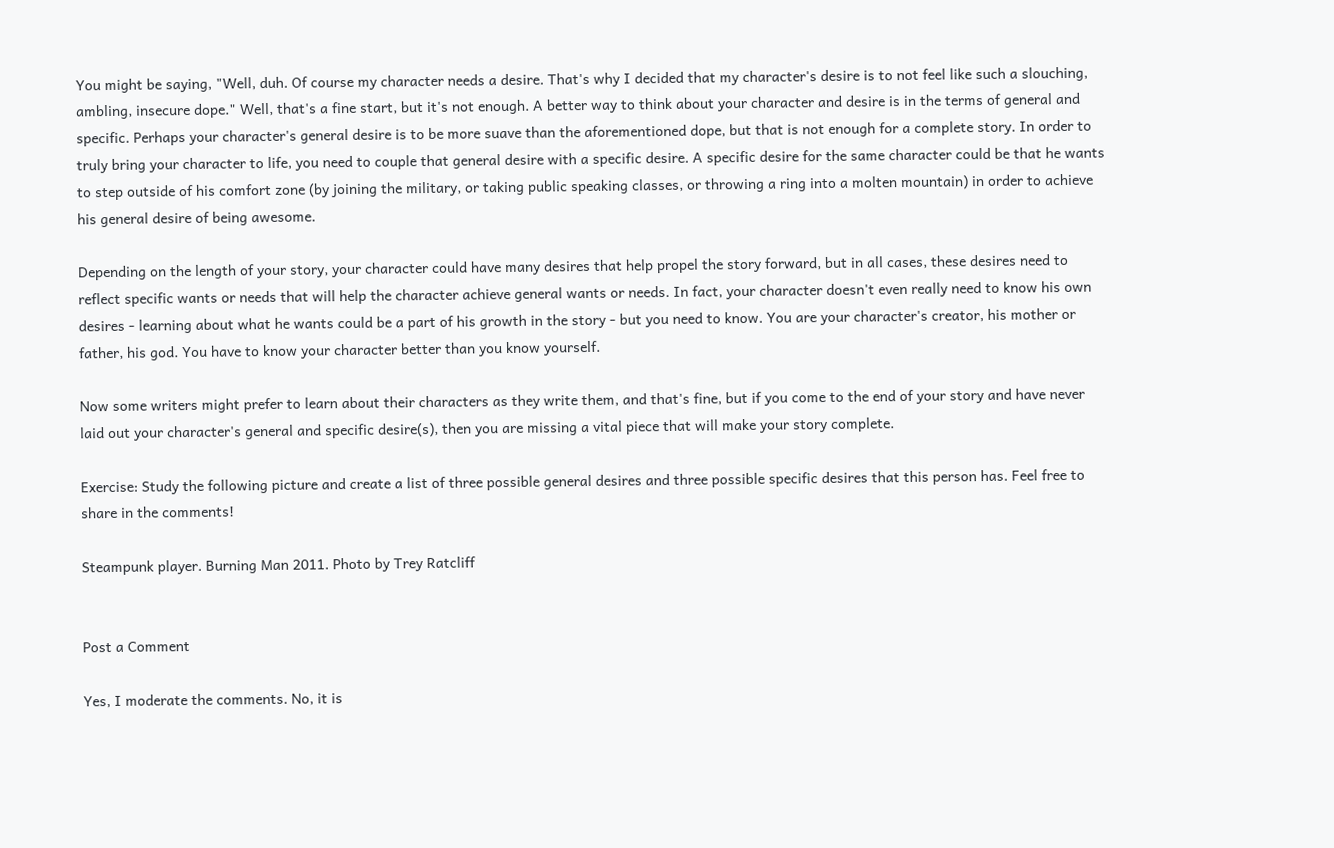You might be saying, "Well, duh. Of course my character needs a desire. That's why I decided that my character's desire is to not feel like such a slouching, ambling, insecure dope." Well, that's a fine start, but it's not enough. A better way to think about your character and desire is in the terms of general and specific. Perhaps your character's general desire is to be more suave than the aforementioned dope, but that is not enough for a complete story. In order to truly bring your character to life, you need to couple that general desire with a specific desire. A specific desire for the same character could be that he wants to step outside of his comfort zone (by joining the military, or taking public speaking classes, or throwing a ring into a molten mountain) in order to achieve his general desire of being awesome.

Depending on the length of your story, your character could have many desires that help propel the story forward, but in all cases, these desires need to reflect specific wants or needs that will help the character achieve general wants or needs. In fact, your character doesn't even really need to know his own desires - learning about what he wants could be a part of his growth in the story - but you need to know. You are your character's creator, his mother or father, his god. You have to know your character better than you know yourself.

Now some writers might prefer to learn about their characters as they write them, and that's fine, but if you come to the end of your story and have never laid out your character's general and specific desire(s), then you are missing a vital piece that will make your story complete.

Exercise: Study the following picture and create a list of three possible general desires and three possible specific desires that this person has. Feel free to share in the comments!

Steampunk player. Burning Man 2011. Photo by Trey Ratcliff


Post a Comment

Yes, I moderate the comments. No, it is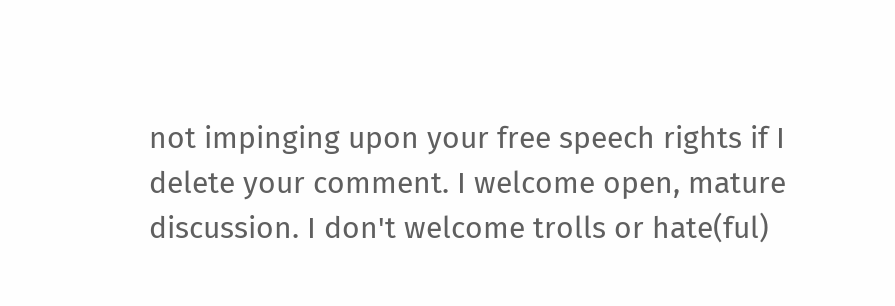not impinging upon your free speech rights if I delete your comment. I welcome open, mature discussion. I don't welcome trolls or hate(ful)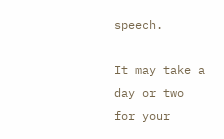speech.

It may take a day or two for your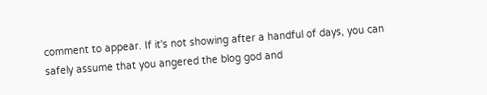comment to appear. If it's not showing after a handful of days, you can safely assume that you angered the blog god and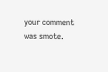your comment was smote.